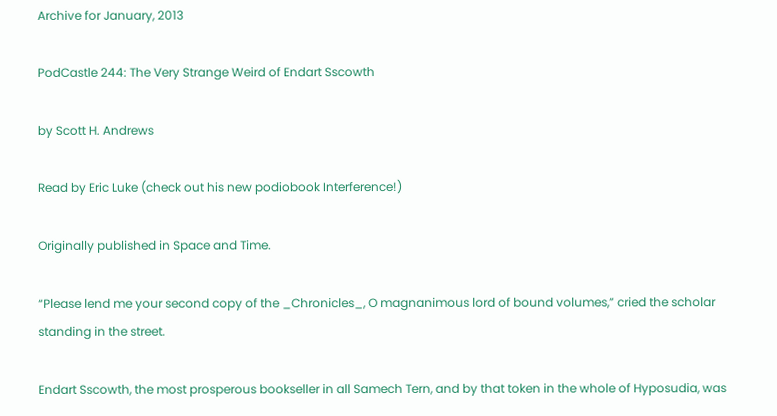Archive for January, 2013

PodCastle 244: The Very Strange Weird of Endart Sscowth

by Scott H. Andrews

Read by Eric Luke (check out his new podiobook Interference!)

Originally published in Space and Time.

“Please lend me your second copy of the _Chronicles_, O magnanimous lord of bound volumes,” cried the scholar standing in the street.

Endart Sscowth, the most prosperous bookseller in all Samech Tern, and by that token in the whole of Hyposudia, was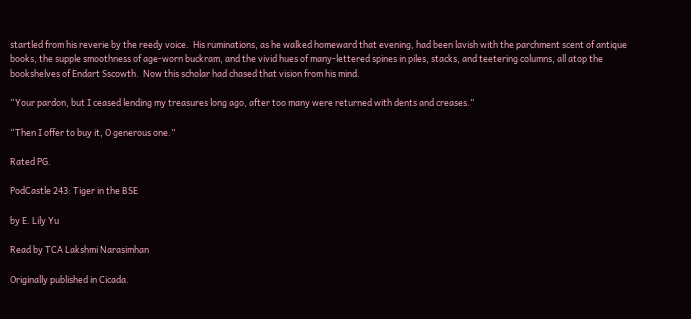startled from his reverie by the reedy voice.  His ruminations, as he walked homeward that evening, had been lavish with the parchment scent of antique books, the supple smoothness of age-worn buckram, and the vivid hues of many-lettered spines in piles, stacks, and teetering columns, all atop the bookshelves of Endart Sscowth.  Now this scholar had chased that vision from his mind.

“Your pardon, but I ceased lending my treasures long ago, after too many were returned with dents and creases.”

“Then I offer to buy it, O generous one.”

Rated PG.

PodCastle 243: Tiger in the BSE

by E. Lily Yu

Read by TCA Lakshmi Narasimhan

Originally published in Cicada.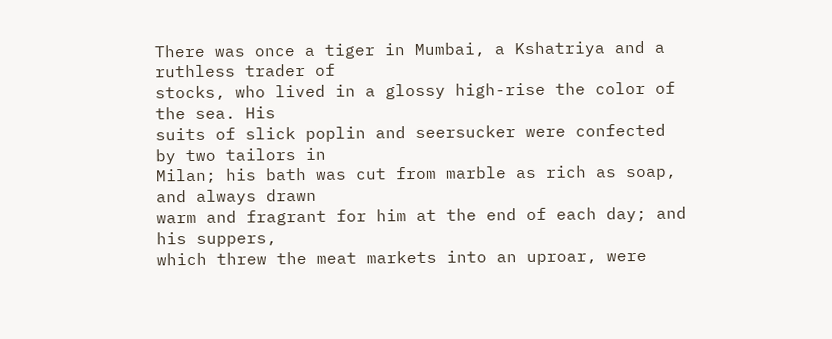There was once a tiger in Mumbai, a Kshatriya and a ruthless trader of
stocks, who lived in a glossy high-rise the color of the sea. His
suits of slick poplin and seersucker were confected by two tailors in
Milan; his bath was cut from marble as rich as soap, and always drawn
warm and fragrant for him at the end of each day; and his suppers,
which threw the meat markets into an uproar, were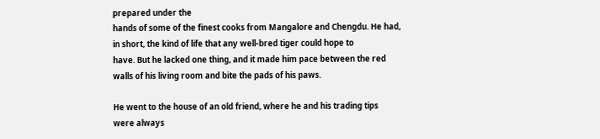prepared under the
hands of some of the finest cooks from Mangalore and Chengdu. He had,
in short, the kind of life that any well-bred tiger could hope to
have. But he lacked one thing, and it made him pace between the red
walls of his living room and bite the pads of his paws.

He went to the house of an old friend, where he and his trading tips
were always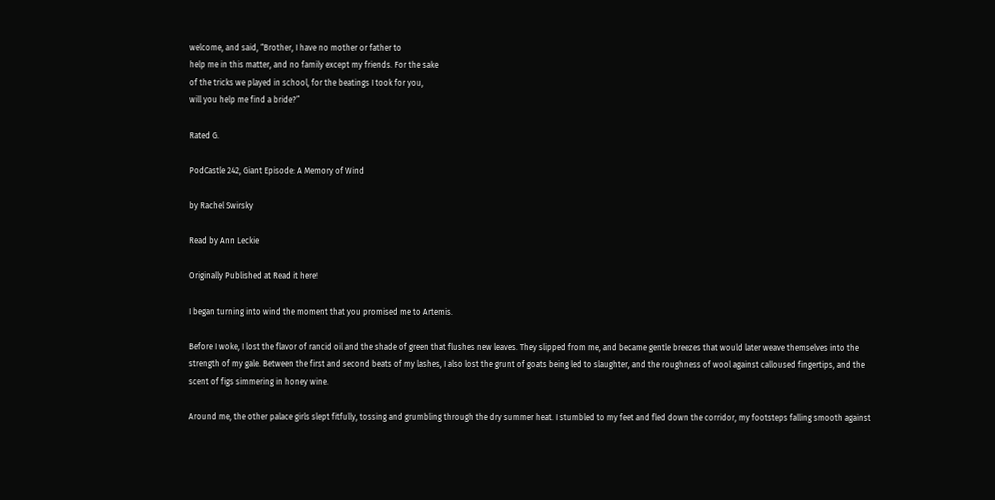welcome, and said, “Brother, I have no mother or father to
help me in this matter, and no family except my friends. For the sake
of the tricks we played in school, for the beatings I took for you,
will you help me find a bride?”

Rated G.

PodCastle 242, Giant Episode: A Memory of Wind

by Rachel Swirsky

Read by Ann Leckie

Originally Published at Read it here!

I began turning into wind the moment that you promised me to Artemis.

Before I woke, I lost the flavor of rancid oil and the shade of green that flushes new leaves. They slipped from me, and became gentle breezes that would later weave themselves into the strength of my gale. Between the first and second beats of my lashes, I also lost the grunt of goats being led to slaughter, and the roughness of wool against calloused fingertips, and the scent of figs simmering in honey wine.

Around me, the other palace girls slept fitfully, tossing and grumbling through the dry summer heat. I stumbled to my feet and fled down the corridor, my footsteps falling smooth against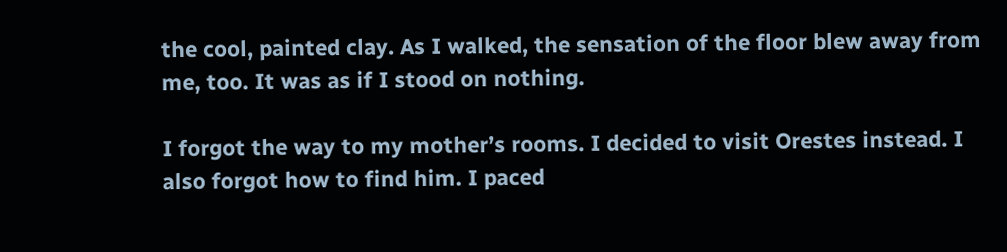the cool, painted clay. As I walked, the sensation of the floor blew away from me, too. It was as if I stood on nothing.

I forgot the way to my mother’s rooms. I decided to visit Orestes instead. I also forgot how to find him. I paced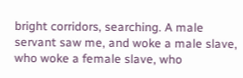bright corridors, searching. A male servant saw me, and woke a male slave, who woke a female slave, who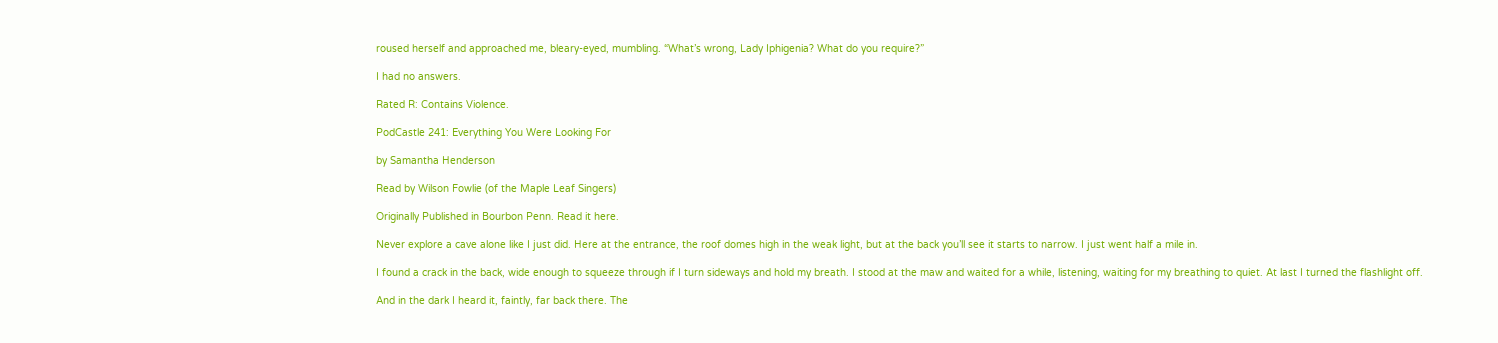roused herself and approached me, bleary-eyed, mumbling. “What’s wrong, Lady Iphigenia? What do you require?”

I had no answers.

Rated R: Contains Violence.

PodCastle 241: Everything You Were Looking For

by Samantha Henderson

Read by Wilson Fowlie (of the Maple Leaf Singers)

Originally Published in Bourbon Penn. Read it here.

Never explore a cave alone like I just did. Here at the entrance, the roof domes high in the weak light, but at the back you’ll see it starts to narrow. I just went half a mile in.

I found a crack in the back, wide enough to squeeze through if I turn sideways and hold my breath. I stood at the maw and waited for a while, listening, waiting for my breathing to quiet. At last I turned the flashlight off.

And in the dark I heard it, faintly, far back there. The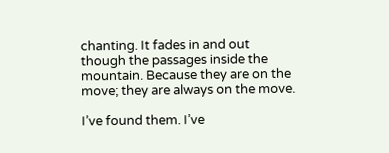chanting. It fades in and out though the passages inside the mountain. Because they are on the move; they are always on the move.

I’ve found them. I’ve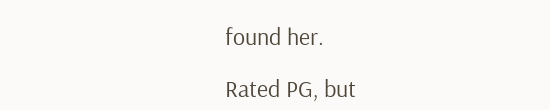found her.

Rated PG, but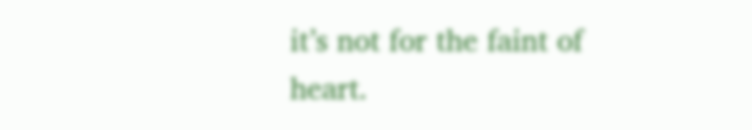it’s not for the faint of heart.